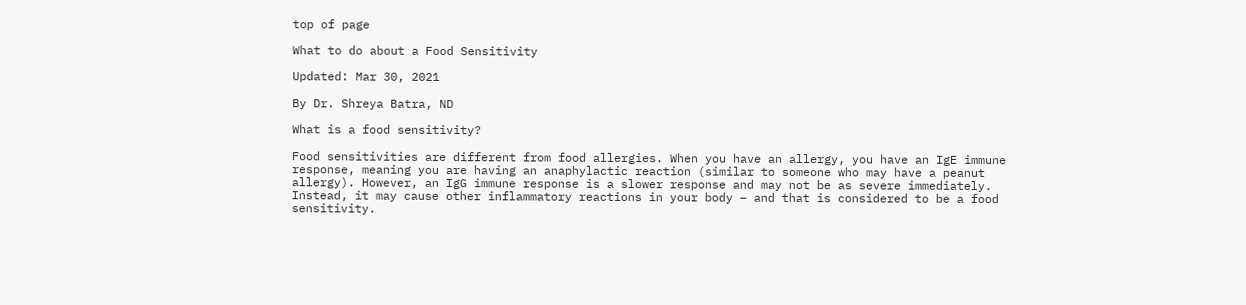top of page

What to do about a Food Sensitivity

Updated: Mar 30, 2021

By Dr. Shreya Batra, ND

What is a food sensitivity?

Food sensitivities are different from food allergies. When you have an allergy, you have an IgE immune response, meaning you are having an anaphylactic reaction (similar to someone who may have a peanut allergy). However, an IgG immune response is a slower response and may not be as severe immediately. Instead, it may cause other inflammatory reactions in your body – and that is considered to be a food sensitivity.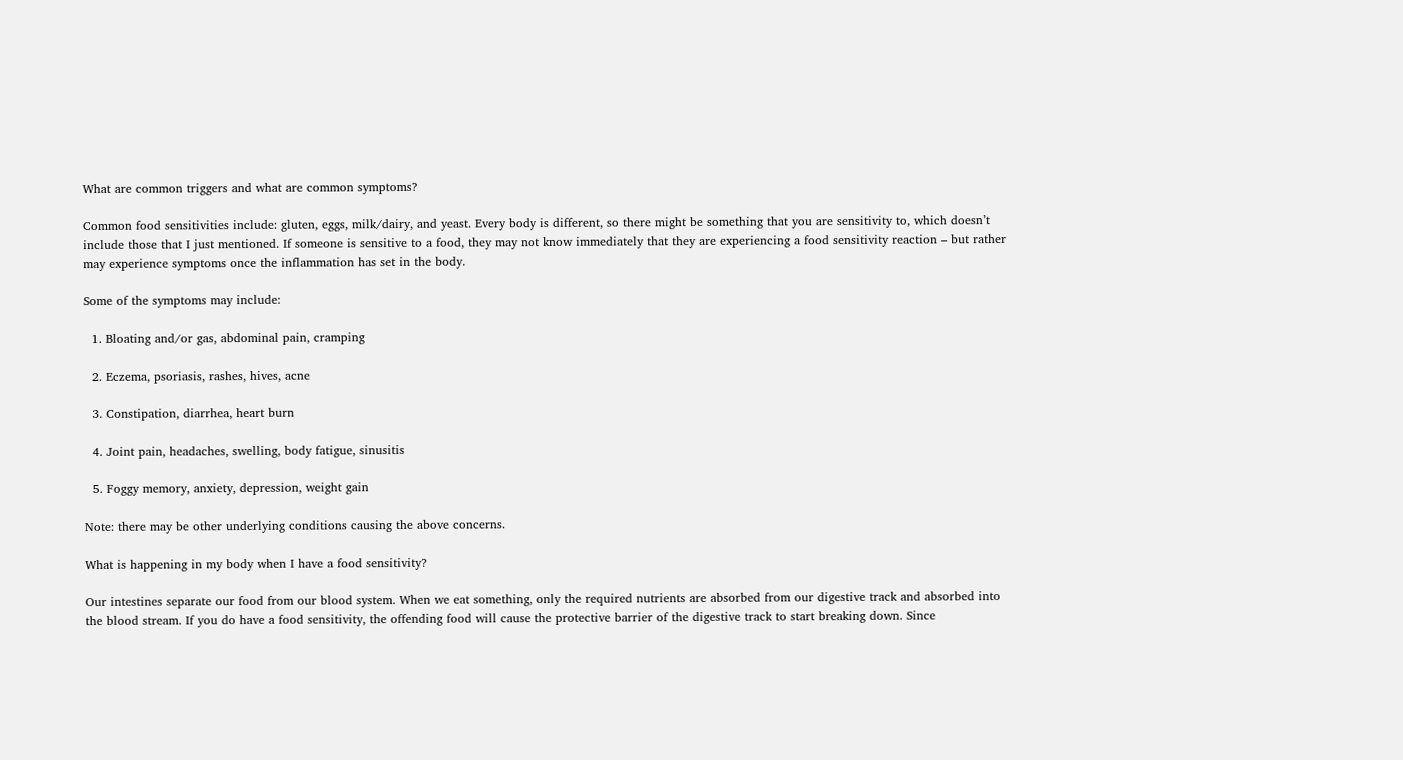What are common triggers and what are common symptoms?

Common food sensitivities include: gluten, eggs, milk/dairy, and yeast. Every body is different, so there might be something that you are sensitivity to, which doesn’t include those that I just mentioned. If someone is sensitive to a food, they may not know immediately that they are experiencing a food sensitivity reaction – but rather may experience symptoms once the inflammation has set in the body.

Some of the symptoms may include:

  1. Bloating and/or gas, abdominal pain, cramping

  2. Eczema, psoriasis, rashes, hives, acne

  3. Constipation, diarrhea, heart burn

  4. Joint pain, headaches, swelling, body fatigue, sinusitis

  5. Foggy memory, anxiety, depression, weight gain

Note: there may be other underlying conditions causing the above concerns.

What is happening in my body when I have a food sensitivity?

Our intestines separate our food from our blood system. When we eat something, only the required nutrients are absorbed from our digestive track and absorbed into the blood stream. If you do have a food sensitivity, the offending food will cause the protective barrier of the digestive track to start breaking down. Since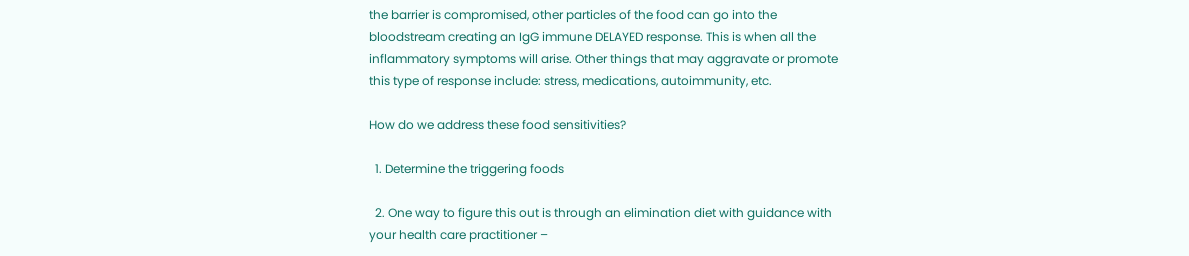the barrier is compromised, other particles of the food can go into the bloodstream creating an IgG immune DELAYED response. This is when all the inflammatory symptoms will arise. Other things that may aggravate or promote this type of response include: stress, medications, autoimmunity, etc.

How do we address these food sensitivities?

  1. Determine the triggering foods

  2. One way to figure this out is through an elimination diet with guidance with your health care practitioner –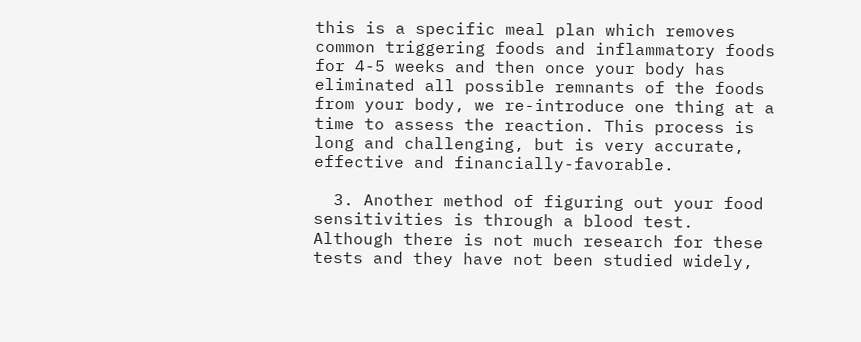this is a specific meal plan which removes common triggering foods and inflammatory foods for 4-5 weeks and then once your body has eliminated all possible remnants of the foods from your body, we re-introduce one thing at a time to assess the reaction. This process is long and challenging, but is very accurate, effective and financially-favorable.

  3. Another method of figuring out your food sensitivities is through a blood test. Although there is not much research for these tests and they have not been studied widely,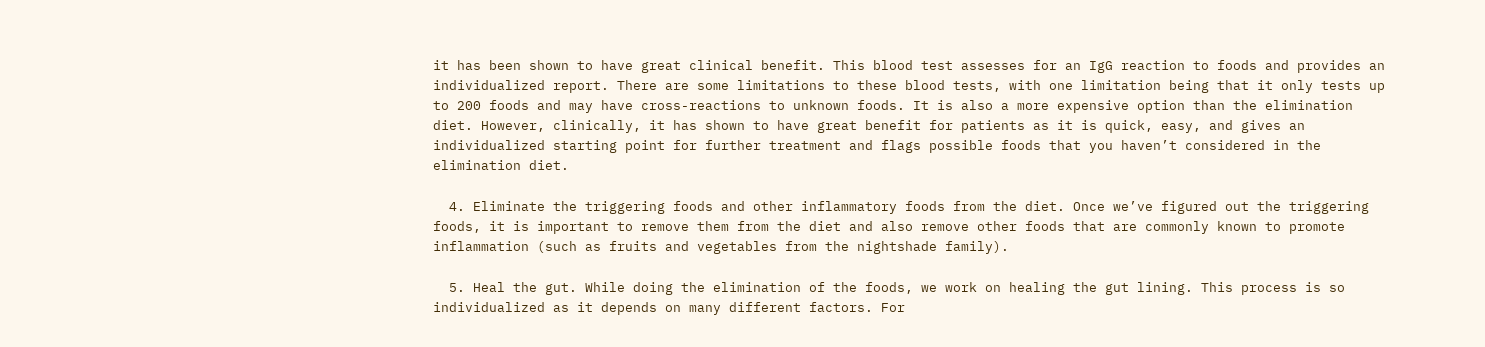it has been shown to have great clinical benefit. This blood test assesses for an IgG reaction to foods and provides an individualized report. There are some limitations to these blood tests, with one limitation being that it only tests up to 200 foods and may have cross-reactions to unknown foods. It is also a more expensive option than the elimination diet. However, clinically, it has shown to have great benefit for patients as it is quick, easy, and gives an individualized starting point for further treatment and flags possible foods that you haven’t considered in the elimination diet.

  4. Eliminate the triggering foods and other inflammatory foods from the diet. Once we’ve figured out the triggering foods, it is important to remove them from the diet and also remove other foods that are commonly known to promote inflammation (such as fruits and vegetables from the nightshade family).

  5. Heal the gut. While doing the elimination of the foods, we work on healing the gut lining. This process is so individualized as it depends on many different factors. For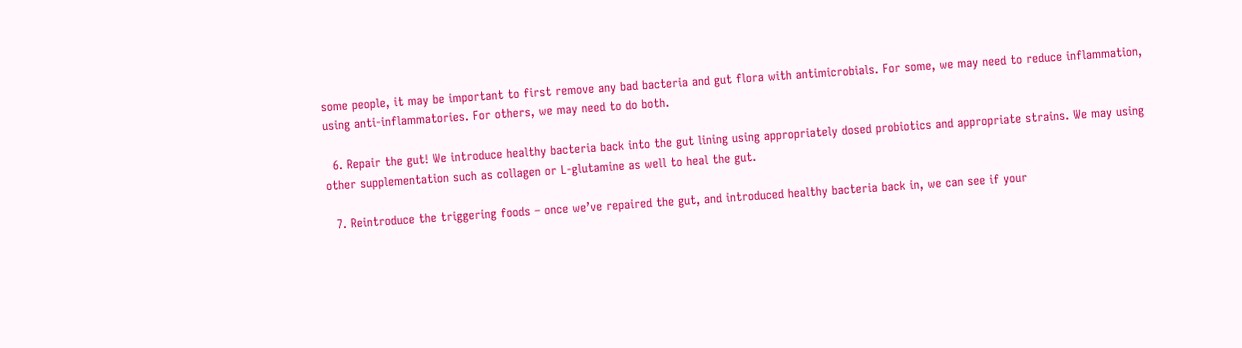some people, it may be important to first remove any bad bacteria and gut flora with antimicrobials. For some, we may need to reduce inflammation, using anti-inflammatories. For others, we may need to do both.

  6. Repair the gut! We introduce healthy bacteria back into the gut lining using appropriately dosed probiotics and appropriate strains. We may using other supplementation such as collagen or L-glutamine as well to heal the gut.

  7. Reintroduce the triggering foods – once we’ve repaired the gut, and introduced healthy bacteria back in, we can see if your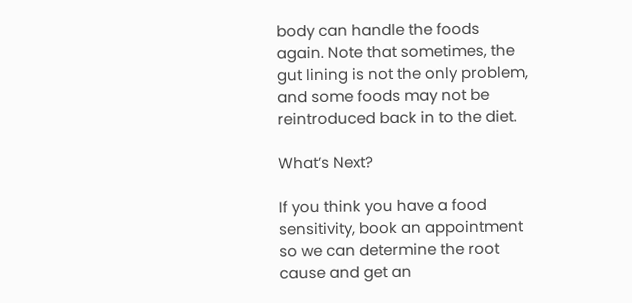body can handle the foods again. Note that sometimes, the gut lining is not the only problem, and some foods may not be reintroduced back in to the diet.

What’s Next?

If you think you have a food sensitivity, book an appointment so we can determine the root cause and get an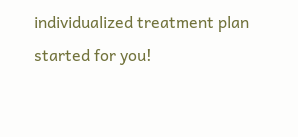individualized treatment plan started for you!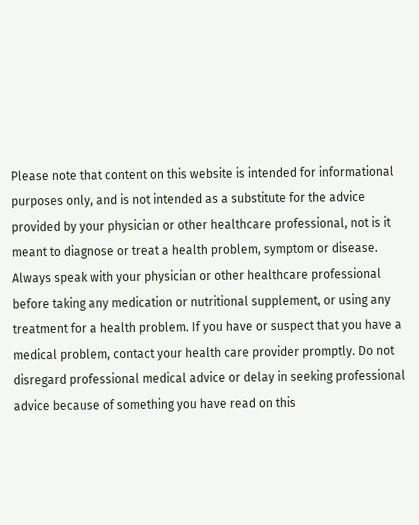Please note that content on this website is intended for informational purposes only, and is not intended as a substitute for the advice provided by your physician or other healthcare professional, not is it meant to diagnose or treat a health problem, symptom or disease. Always speak with your physician or other healthcare professional before taking any medication or nutritional supplement, or using any treatment for a health problem. If you have or suspect that you have a medical problem, contact your health care provider promptly. Do not disregard professional medical advice or delay in seeking professional advice because of something you have read on this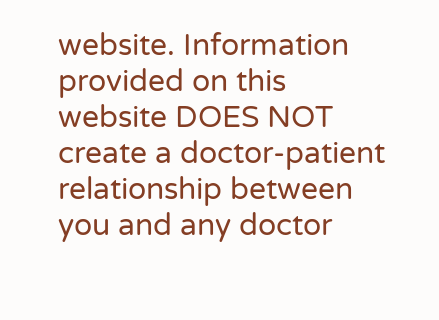website. Information provided on this website DOES NOT create a doctor-patient relationship between you and any doctor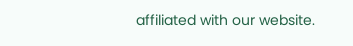affiliated with our website.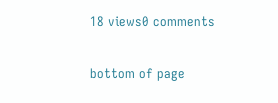18 views0 comments


bottom of page